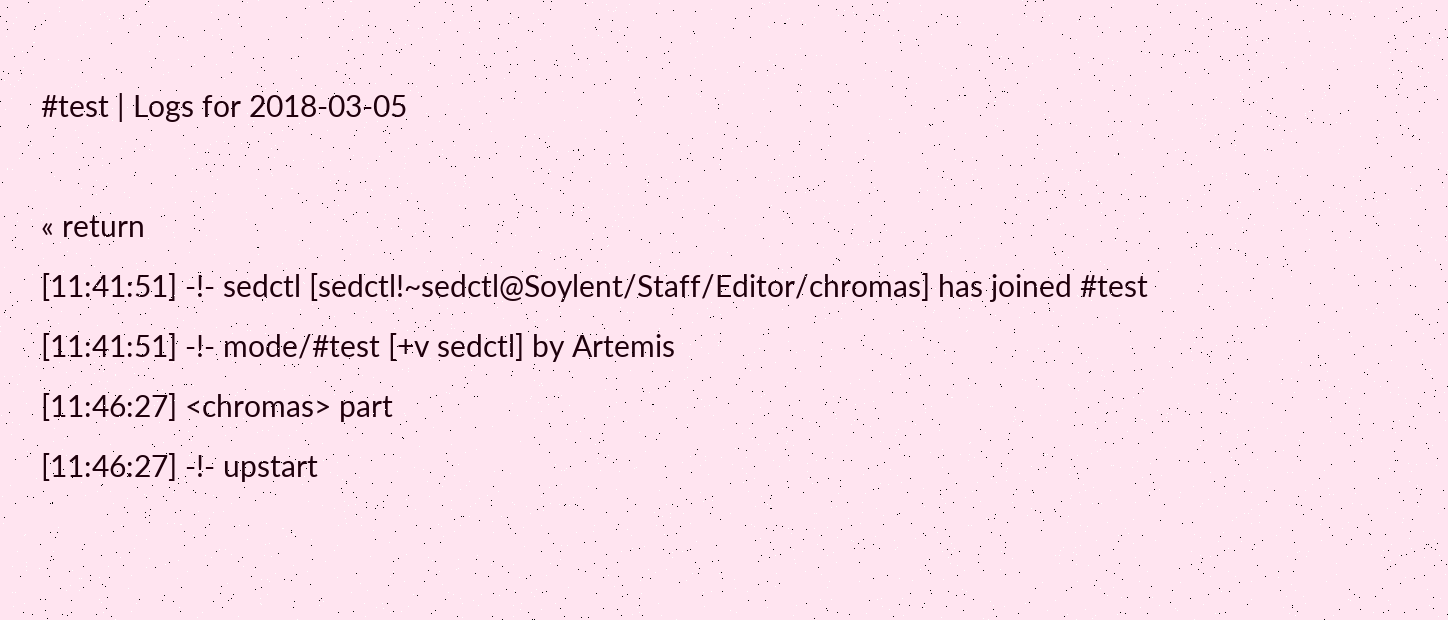#test | Logs for 2018-03-05

« return
[11:41:51] -!- sedctl [sedctl!~sedctl@Soylent/Staff/Editor/chromas] has joined #test
[11:41:51] -!- mode/#test [+v sedctl] by Artemis
[11:46:27] <chromas> part
[11:46:27] -!- upstart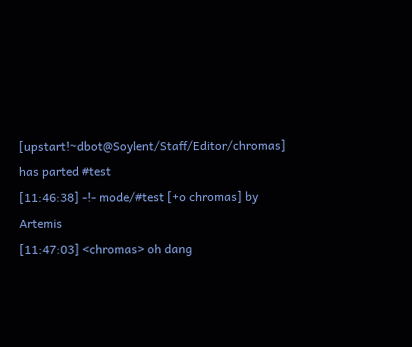[upstart!~dbot@Soylent/Staff/Editor/chromas] has parted #test
[11:46:38] -!- mode/#test [+o chromas] by Artemis
[11:47:03] <chromas> oh dang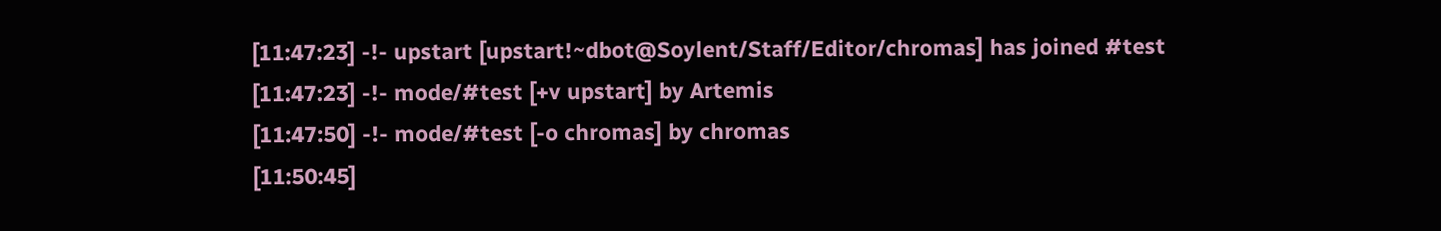[11:47:23] -!- upstart [upstart!~dbot@Soylent/Staff/Editor/chromas] has joined #test
[11:47:23] -!- mode/#test [+v upstart] by Artemis
[11:47:50] -!- mode/#test [-o chromas] by chromas
[11:50:45]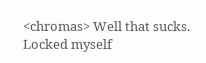<chromas> Well that sucks. Locked myself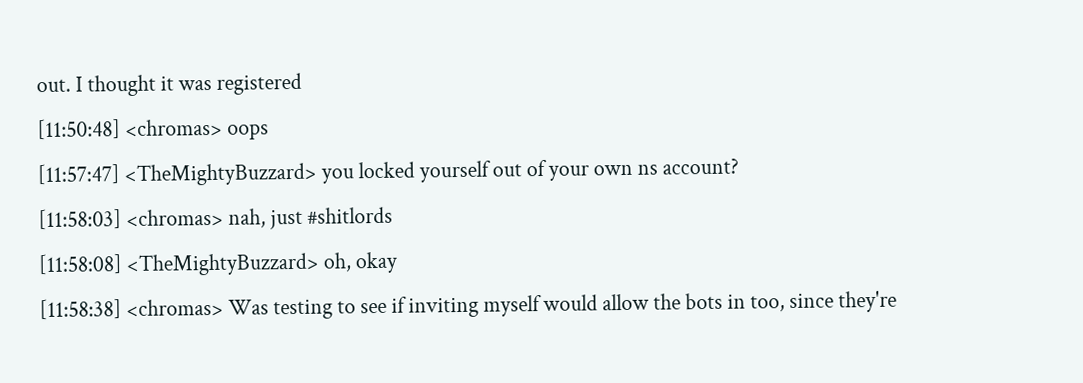out. I thought it was registered
[11:50:48] <chromas> oops
[11:57:47] <TheMightyBuzzard> you locked yourself out of your own ns account?
[11:58:03] <chromas> nah, just #shitlords
[11:58:08] <TheMightyBuzzard> oh, okay
[11:58:38] <chromas> Was testing to see if inviting myself would allow the bots in too, since they're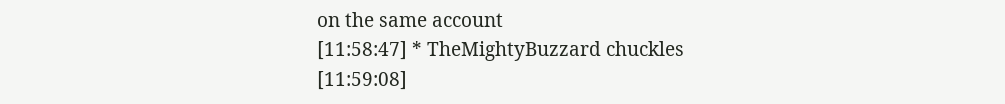on the same account
[11:58:47] * TheMightyBuzzard chuckles
[11:59:08]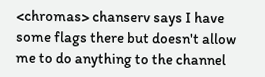<chromas> chanserv says I have some flags there but doesn't allow me to do anything to the channel